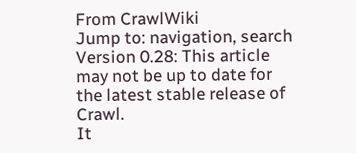From CrawlWiki
Jump to: navigation, search
Version 0.28: This article may not be up to date for the latest stable release of Crawl.
It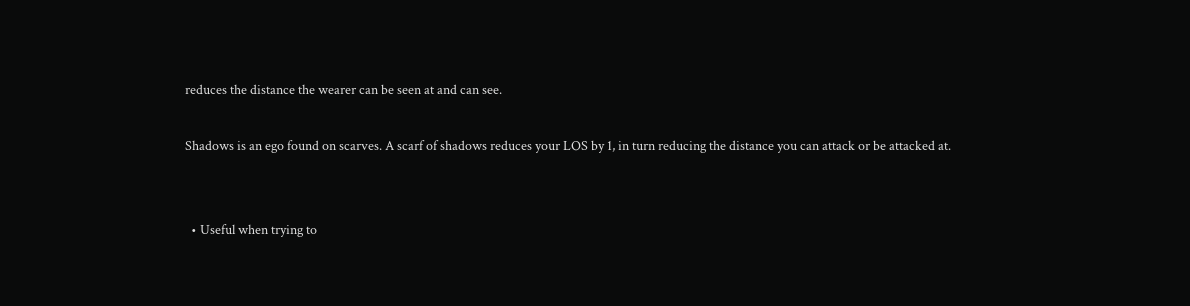reduces the distance the wearer can be seen at and can see.

Shadows is an ego found on scarves. A scarf of shadows reduces your LOS by 1, in turn reducing the distance you can attack or be attacked at.


  • Useful when trying to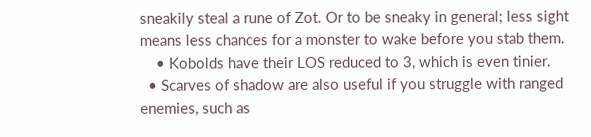sneakily steal a rune of Zot. Or to be sneaky in general; less sight means less chances for a monster to wake before you stab them.
    • Kobolds have their LOS reduced to 3, which is even tinier.
  • Scarves of shadow are also useful if you struggle with ranged enemies, such as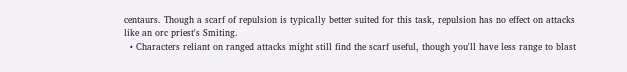centaurs. Though a scarf of repulsion is typically better suited for this task, repulsion has no effect on attacks like an orc priest's Smiting.
  • Characters reliant on ranged attacks might still find the scarf useful, though you'll have less range to blast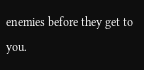enemies before they get to you.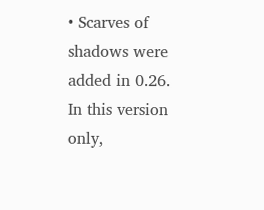• Scarves of shadows were added in 0.26. In this version only,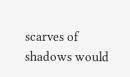scarves of shadows would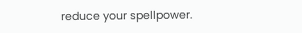reduce your spellpower.